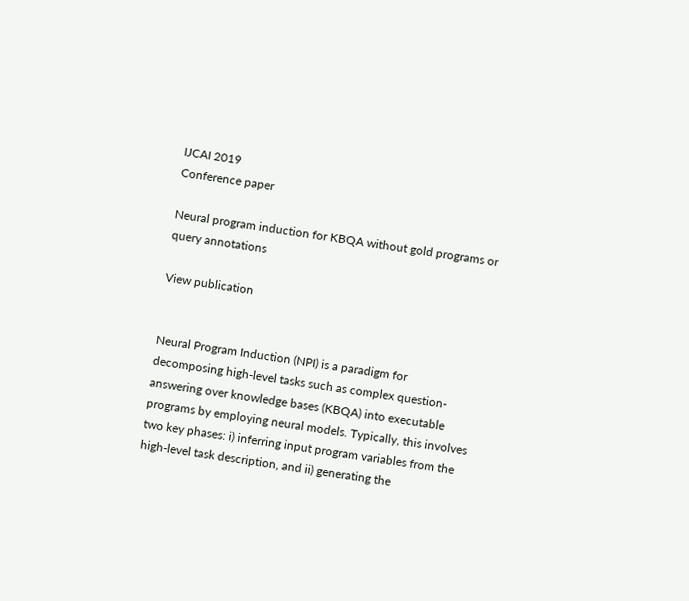IJCAI 2019
Conference paper

Neural program induction for KBQA without gold programs or query annotations

View publication


Neural Program Induction (NPI) is a paradigm for decomposing high-level tasks such as complex question-answering over knowledge bases (KBQA) into executable programs by employing neural models. Typically, this involves two key phases: i) inferring input program variables from the high-level task description, and ii) generating the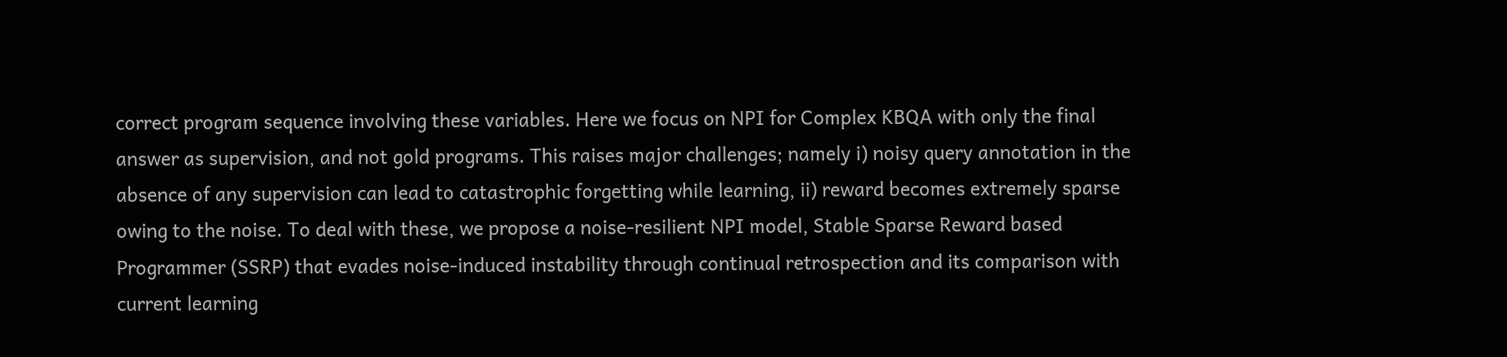correct program sequence involving these variables. Here we focus on NPI for Complex KBQA with only the final answer as supervision, and not gold programs. This raises major challenges; namely i) noisy query annotation in the absence of any supervision can lead to catastrophic forgetting while learning, ii) reward becomes extremely sparse owing to the noise. To deal with these, we propose a noise-resilient NPI model, Stable Sparse Reward based Programmer (SSRP) that evades noise-induced instability through continual retrospection and its comparison with current learning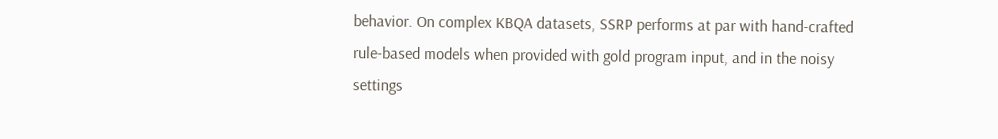behavior. On complex KBQA datasets, SSRP performs at par with hand-crafted rule-based models when provided with gold program input, and in the noisy settings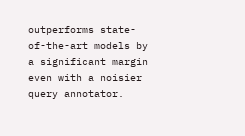outperforms state-of-the-art models by a significant margin even with a noisier query annotator.